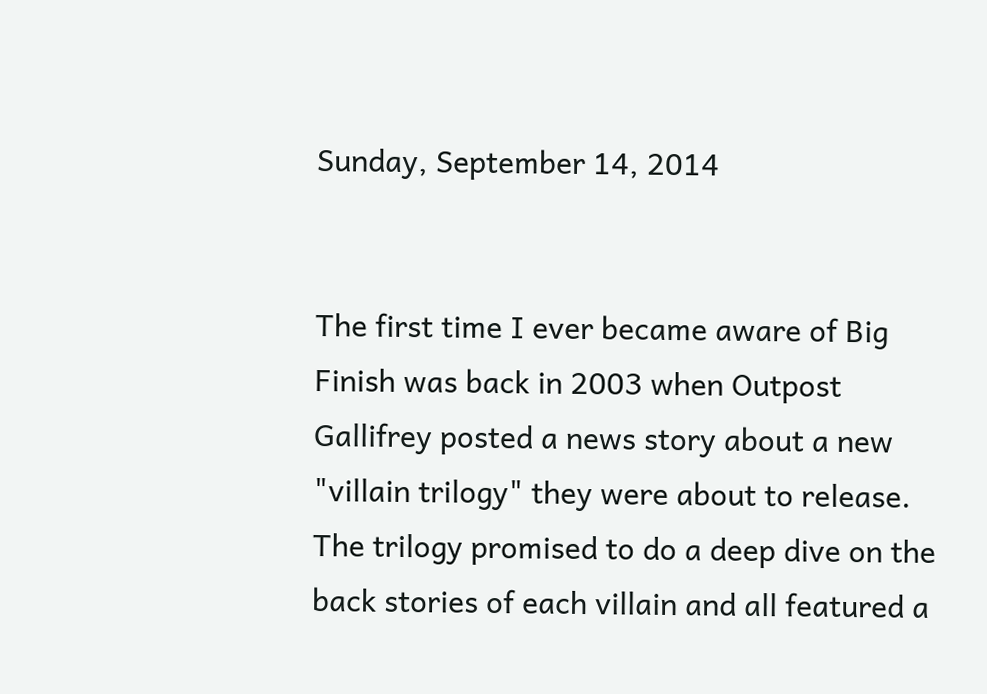Sunday, September 14, 2014


The first time I ever became aware of Big Finish was back in 2003 when Outpost Gallifrey posted a news story about a new "villain trilogy" they were about to release. The trilogy promised to do a deep dive on the back stories of each villain and all featured a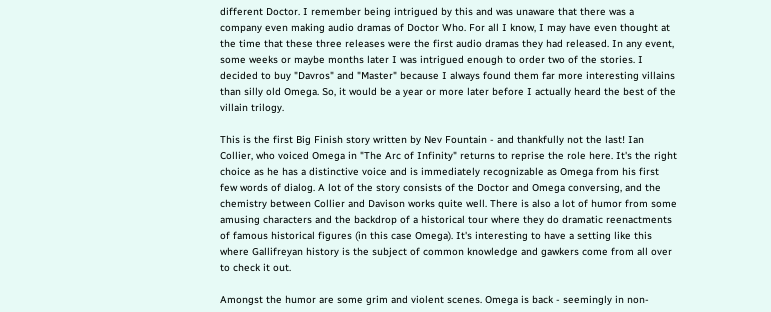different Doctor. I remember being intrigued by this and was unaware that there was a company even making audio dramas of Doctor Who. For all I know, I may have even thought at the time that these three releases were the first audio dramas they had released. In any event, some weeks or maybe months later I was intrigued enough to order two of the stories. I decided to buy "Davros" and "Master" because I always found them far more interesting villains than silly old Omega. So, it would be a year or more later before I actually heard the best of the villain trilogy.

This is the first Big Finish story written by Nev Fountain - and thankfully not the last! Ian Collier, who voiced Omega in "The Arc of Infinity" returns to reprise the role here. It's the right choice as he has a distinctive voice and is immediately recognizable as Omega from his first few words of dialog. A lot of the story consists of the Doctor and Omega conversing, and the chemistry between Collier and Davison works quite well. There is also a lot of humor from some amusing characters and the backdrop of a historical tour where they do dramatic reenactments of famous historical figures (in this case Omega). It's interesting to have a setting like this where Gallifreyan history is the subject of common knowledge and gawkers come from all over to check it out.

Amongst the humor are some grim and violent scenes. Omega is back - seemingly in non-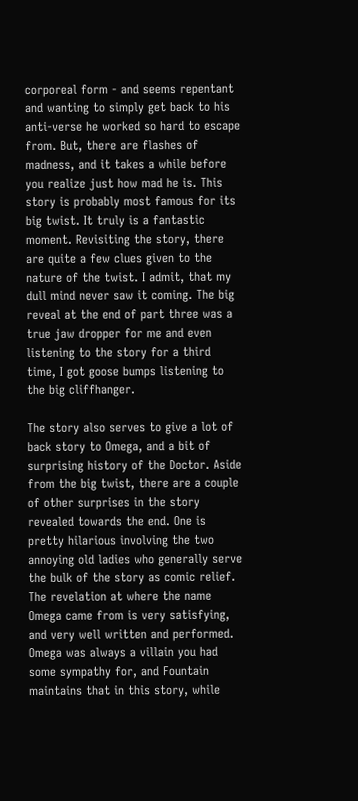corporeal form - and seems repentant and wanting to simply get back to his anti-verse he worked so hard to escape from. But, there are flashes of madness, and it takes a while before you realize just how mad he is. This story is probably most famous for its big twist. It truly is a fantastic moment. Revisiting the story, there are quite a few clues given to the nature of the twist. I admit, that my dull mind never saw it coming. The big reveal at the end of part three was a true jaw dropper for me and even listening to the story for a third time, I got goose bumps listening to the big cliffhanger.

The story also serves to give a lot of back story to Omega, and a bit of surprising history of the Doctor. Aside from the big twist, there are a couple of other surprises in the story revealed towards the end. One is pretty hilarious involving the two annoying old ladies who generally serve the bulk of the story as comic relief. The revelation at where the name Omega came from is very satisfying, and very well written and performed. Omega was always a villain you had some sympathy for, and Fountain maintains that in this story, while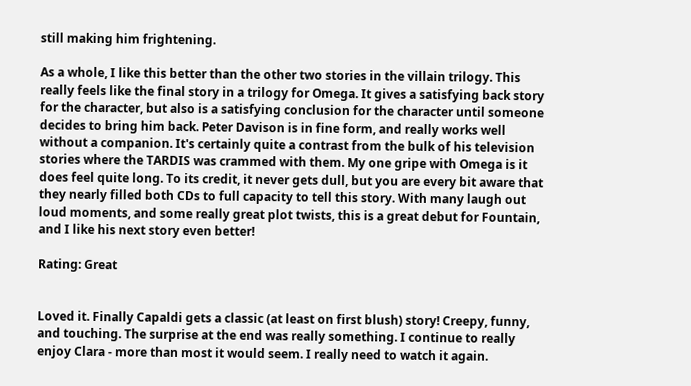still making him frightening.

As a whole, I like this better than the other two stories in the villain trilogy. This really feels like the final story in a trilogy for Omega. It gives a satisfying back story for the character, but also is a satisfying conclusion for the character until someone decides to bring him back. Peter Davison is in fine form, and really works well without a companion. It's certainly quite a contrast from the bulk of his television stories where the TARDIS was crammed with them. My one gripe with Omega is it does feel quite long. To its credit, it never gets dull, but you are every bit aware that they nearly filled both CDs to full capacity to tell this story. With many laugh out loud moments, and some really great plot twists, this is a great debut for Fountain, and I like his next story even better!

Rating: Great


Loved it. Finally Capaldi gets a classic (at least on first blush) story! Creepy, funny, and touching. The surprise at the end was really something. I continue to really enjoy Clara - more than most it would seem. I really need to watch it again.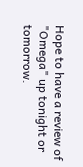Hope to have a review of "Omega" up tonight or tomorrow.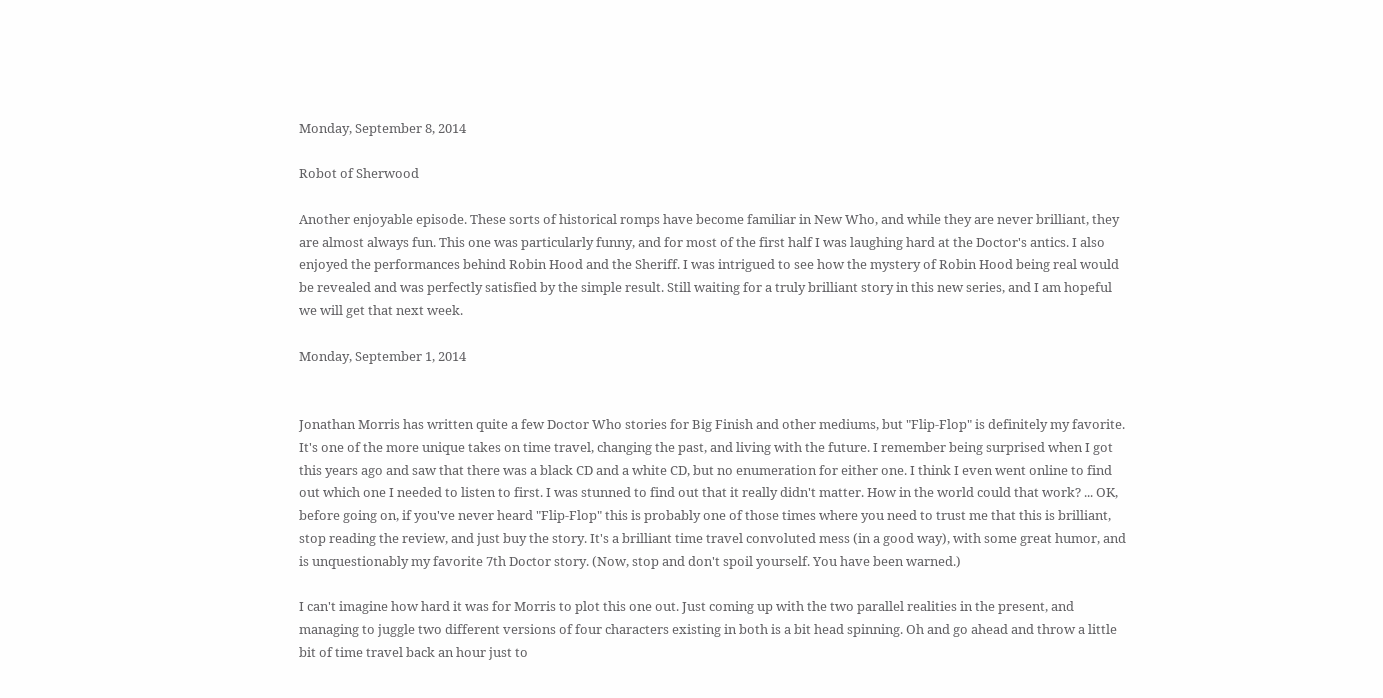Monday, September 8, 2014

Robot of Sherwood

Another enjoyable episode. These sorts of historical romps have become familiar in New Who, and while they are never brilliant, they are almost always fun. This one was particularly funny, and for most of the first half I was laughing hard at the Doctor's antics. I also enjoyed the performances behind Robin Hood and the Sheriff. I was intrigued to see how the mystery of Robin Hood being real would be revealed and was perfectly satisfied by the simple result. Still waiting for a truly brilliant story in this new series, and I am hopeful we will get that next week.

Monday, September 1, 2014


Jonathan Morris has written quite a few Doctor Who stories for Big Finish and other mediums, but "Flip-Flop" is definitely my favorite. It's one of the more unique takes on time travel, changing the past, and living with the future. I remember being surprised when I got this years ago and saw that there was a black CD and a white CD, but no enumeration for either one. I think I even went online to find out which one I needed to listen to first. I was stunned to find out that it really didn't matter. How in the world could that work? ... OK, before going on, if you've never heard "Flip-Flop" this is probably one of those times where you need to trust me that this is brilliant, stop reading the review, and just buy the story. It's a brilliant time travel convoluted mess (in a good way), with some great humor, and is unquestionably my favorite 7th Doctor story. (Now, stop and don't spoil yourself. You have been warned.)

I can't imagine how hard it was for Morris to plot this one out. Just coming up with the two parallel realities in the present, and managing to juggle two different versions of four characters existing in both is a bit head spinning. Oh and go ahead and throw a little bit of time travel back an hour just to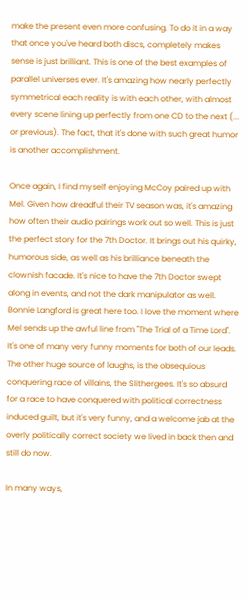make the present even more confusing. To do it in a way that once you've heard both discs, completely makes sense is just brilliant. This is one of the best examples of parallel universes ever. It's amazing how nearly perfectly symmetrical each reality is with each other, with almost every scene lining up perfectly from one CD to the next (... or previous). The fact, that it's done with such great humor is another accomplishment.

Once again, I find myself enjoying McCoy paired up with Mel. Given how dreadful their TV season was, it's amazing how often their audio pairings work out so well. This is just the perfect story for the 7th Doctor. It brings out his quirky, humorous side, as well as his brilliance beneath the clownish facade. It's nice to have the 7th Doctor swept along in events, and not the dark manipulator as well. Bonnie Langford is great here too. I love the moment where Mel sends up the awful line from "The Trial of a Time Lord". It's one of many very funny moments for both of our leads. The other huge source of laughs, is the obsequious conquering race of villains, the Slithergees. It's so absurd for a race to have conquered with political correctness induced guilt, but it's very funny, and a welcome jab at the overly politically correct society we lived in back then and still do now.

In many ways,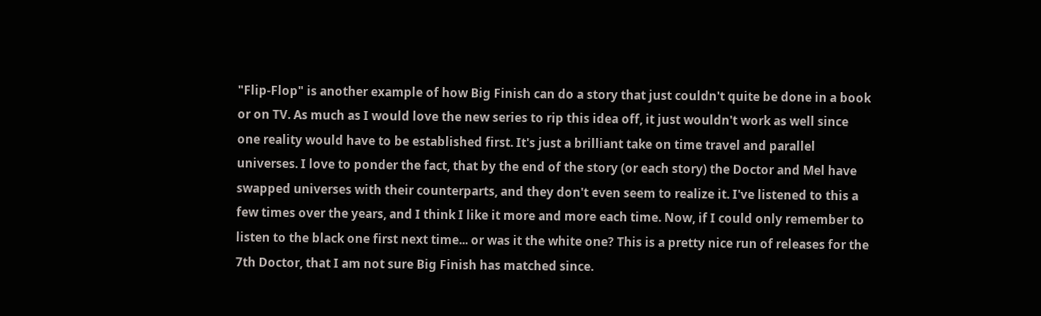"Flip-Flop" is another example of how Big Finish can do a story that just couldn't quite be done in a book or on TV. As much as I would love the new series to rip this idea off, it just wouldn't work as well since one reality would have to be established first. It's just a brilliant take on time travel and parallel universes. I love to ponder the fact, that by the end of the story (or each story) the Doctor and Mel have swapped universes with their counterparts, and they don't even seem to realize it. I've listened to this a few times over the years, and I think I like it more and more each time. Now, if I could only remember to listen to the black one first next time... or was it the white one? This is a pretty nice run of releases for the 7th Doctor, that I am not sure Big Finish has matched since.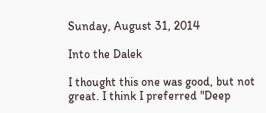Sunday, August 31, 2014

Into the Dalek

I thought this one was good, but not great. I think I preferred "Deep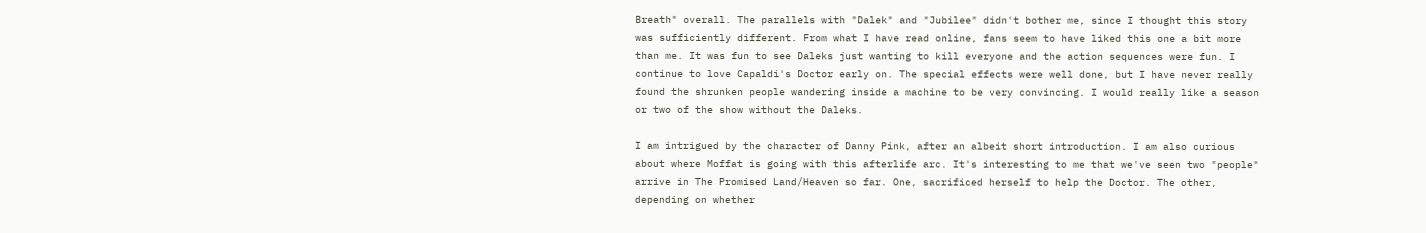Breath" overall. The parallels with "Dalek" and "Jubilee" didn't bother me, since I thought this story was sufficiently different. From what I have read online, fans seem to have liked this one a bit more than me. It was fun to see Daleks just wanting to kill everyone and the action sequences were fun. I continue to love Capaldi's Doctor early on. The special effects were well done, but I have never really found the shrunken people wandering inside a machine to be very convincing. I would really like a season or two of the show without the Daleks.

I am intrigued by the character of Danny Pink, after an albeit short introduction. I am also curious about where Moffat is going with this afterlife arc. It's interesting to me that we've seen two "people" arrive in The Promised Land/Heaven so far. One, sacrificed herself to help the Doctor. The other, depending on whether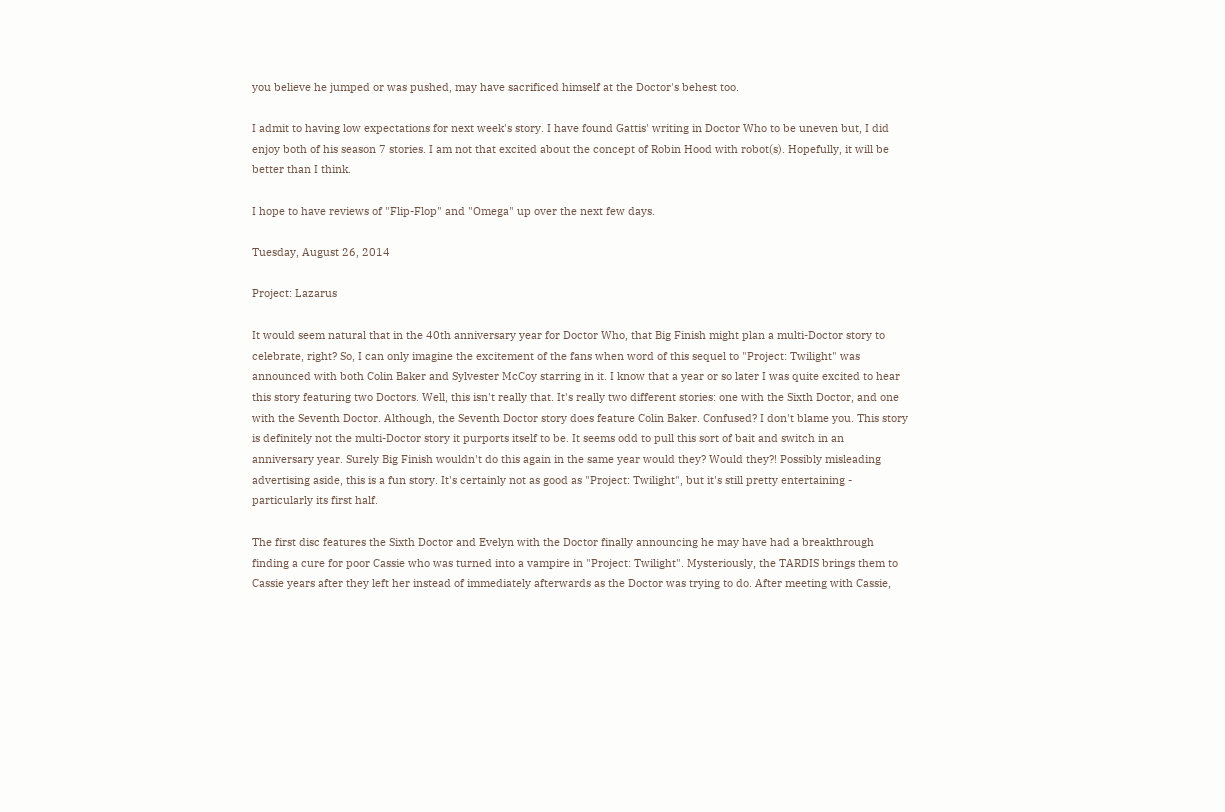you believe he jumped or was pushed, may have sacrificed himself at the Doctor's behest too.

I admit to having low expectations for next week's story. I have found Gattis' writing in Doctor Who to be uneven but, I did enjoy both of his season 7 stories. I am not that excited about the concept of Robin Hood with robot(s). Hopefully, it will be better than I think.

I hope to have reviews of "Flip-Flop" and "Omega" up over the next few days.

Tuesday, August 26, 2014

Project: Lazarus

It would seem natural that in the 40th anniversary year for Doctor Who, that Big Finish might plan a multi-Doctor story to celebrate, right? So, I can only imagine the excitement of the fans when word of this sequel to "Project: Twilight" was announced with both Colin Baker and Sylvester McCoy starring in it. I know that a year or so later I was quite excited to hear this story featuring two Doctors. Well, this isn't really that. It's really two different stories: one with the Sixth Doctor, and one with the Seventh Doctor. Although, the Seventh Doctor story does feature Colin Baker. Confused? I don't blame you. This story is definitely not the multi-Doctor story it purports itself to be. It seems odd to pull this sort of bait and switch in an anniversary year. Surely Big Finish wouldn't do this again in the same year would they? Would they?! Possibly misleading advertising aside, this is a fun story. It's certainly not as good as "Project: Twilight", but it's still pretty entertaining - particularly its first half.

The first disc features the Sixth Doctor and Evelyn with the Doctor finally announcing he may have had a breakthrough finding a cure for poor Cassie who was turned into a vampire in "Project: Twilight". Mysteriously, the TARDIS brings them to Cassie years after they left her instead of immediately afterwards as the Doctor was trying to do. After meeting with Cassie,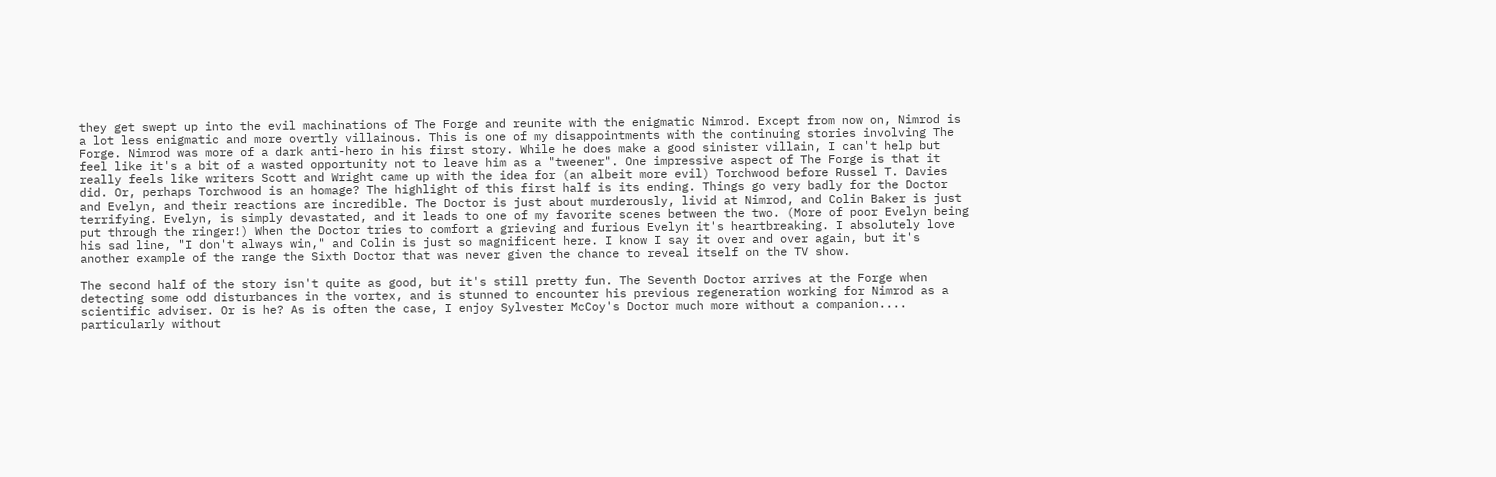they get swept up into the evil machinations of The Forge and reunite with the enigmatic Nimrod. Except from now on, Nimrod is a lot less enigmatic and more overtly villainous. This is one of my disappointments with the continuing stories involving The Forge. Nimrod was more of a dark anti-hero in his first story. While he does make a good sinister villain, I can't help but feel like it's a bit of a wasted opportunity not to leave him as a "tweener". One impressive aspect of The Forge is that it really feels like writers Scott and Wright came up with the idea for (an albeit more evil) Torchwood before Russel T. Davies did. Or, perhaps Torchwood is an homage? The highlight of this first half is its ending. Things go very badly for the Doctor and Evelyn, and their reactions are incredible. The Doctor is just about murderously, livid at Nimrod, and Colin Baker is just terrifying. Evelyn, is simply devastated, and it leads to one of my favorite scenes between the two. (More of poor Evelyn being put through the ringer!) When the Doctor tries to comfort a grieving and furious Evelyn it's heartbreaking. I absolutely love his sad line, "I don't always win," and Colin is just so magnificent here. I know I say it over and over again, but it's another example of the range the Sixth Doctor that was never given the chance to reveal itself on the TV show.

The second half of the story isn't quite as good, but it's still pretty fun. The Seventh Doctor arrives at the Forge when detecting some odd disturbances in the vortex, and is stunned to encounter his previous regeneration working for Nimrod as a scientific adviser. Or is he? As is often the case, I enjoy Sylvester McCoy's Doctor much more without a companion.... particularly without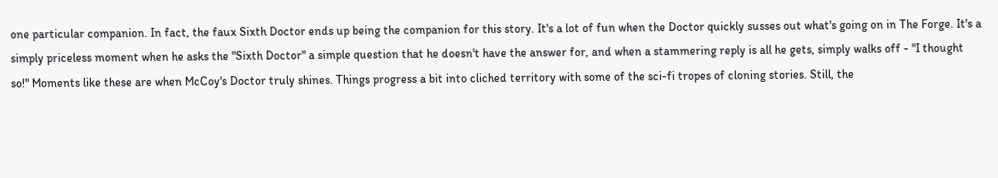one particular companion. In fact, the faux Sixth Doctor ends up being the companion for this story. It's a lot of fun when the Doctor quickly susses out what's going on in The Forge. It's a simply priceless moment when he asks the "Sixth Doctor" a simple question that he doesn't have the answer for, and when a stammering reply is all he gets, simply walks off - "I thought so!" Moments like these are when McCoy's Doctor truly shines. Things progress a bit into cliched territory with some of the sci-fi tropes of cloning stories. Still, the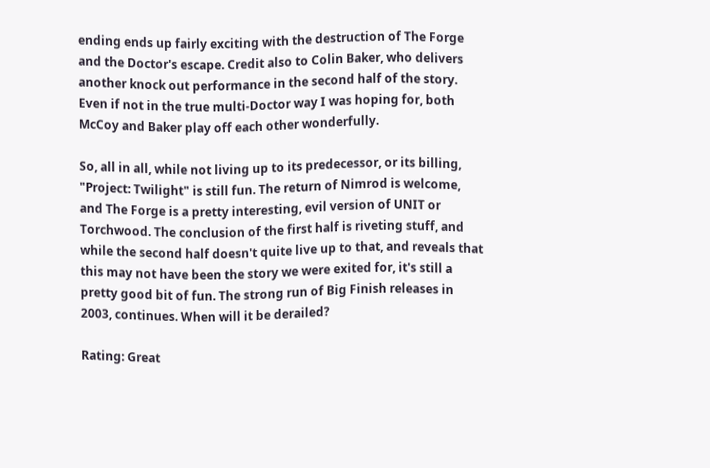ending ends up fairly exciting with the destruction of The Forge and the Doctor's escape. Credit also to Colin Baker, who delivers another knock out performance in the second half of the story. Even if not in the true multi-Doctor way I was hoping for, both McCoy and Baker play off each other wonderfully.

So, all in all, while not living up to its predecessor, or its billing, "Project: Twilight" is still fun. The return of Nimrod is welcome, and The Forge is a pretty interesting, evil version of UNIT or Torchwood. The conclusion of the first half is riveting stuff, and while the second half doesn't quite live up to that, and reveals that this may not have been the story we were exited for, it's still a pretty good bit of fun. The strong run of Big Finish releases in 2003, continues. When will it be derailed?

Rating: Great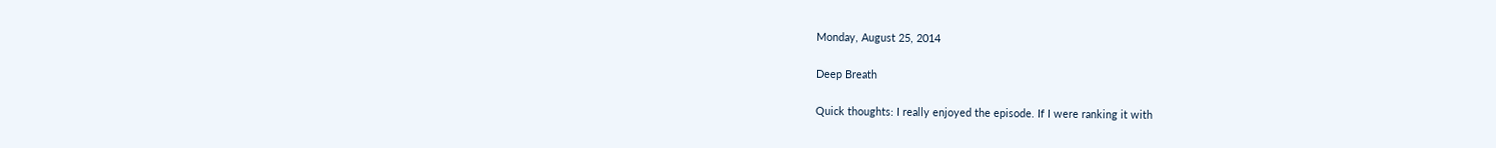Monday, August 25, 2014

Deep Breath

Quick thoughts: I really enjoyed the episode. If I were ranking it with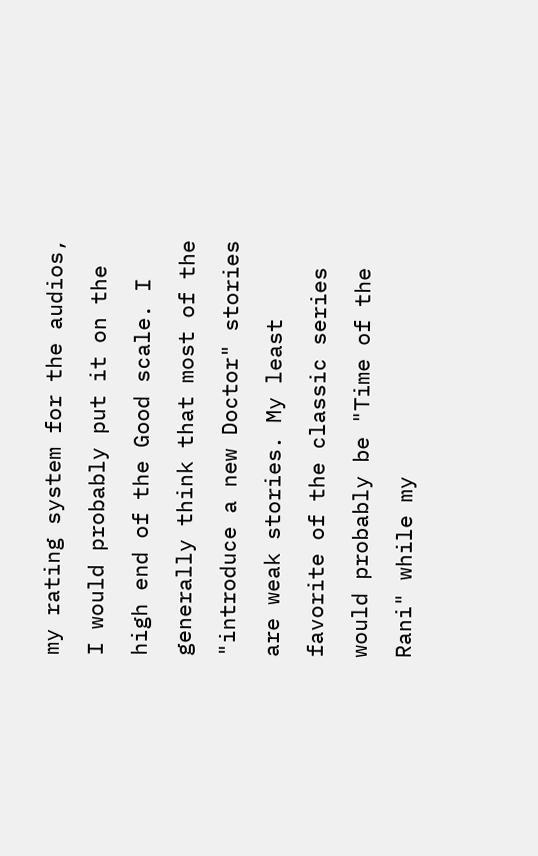my rating system for the audios, I would probably put it on the high end of the Good scale. I generally think that most of the "introduce a new Doctor" stories are weak stories. My least favorite of the classic series would probably be "Time of the Rani" while my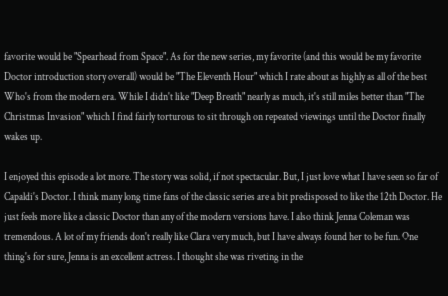favorite would be "Spearhead from Space". As for the new series, my favorite (and this would be my favorite Doctor introduction story overall) would be "The Eleventh Hour" which I rate about as highly as all of the best Who's from the modern era. While I didn't like "Deep Breath" nearly as much, it's still miles better than "The Christmas Invasion" which I find fairly torturous to sit through on repeated viewings until the Doctor finally wakes up.

I enjoyed this episode a lot more. The story was solid, if not spectacular. But, I just love what I have seen so far of Capaldi's Doctor. I think many long time fans of the classic series are a bit predisposed to like the 12th Doctor. He just feels more like a classic Doctor than any of the modern versions have. I also think Jenna Coleman was tremendous. A lot of my friends don't really like Clara very much, but I have always found her to be fun. One thing's for sure, Jenna is an excellent actress. I thought she was riveting in the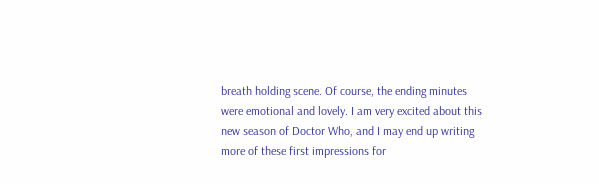breath holding scene. Of course, the ending minutes were emotional and lovely. I am very excited about this new season of Doctor Who, and I may end up writing more of these first impressions for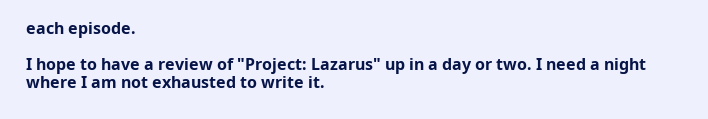each episode.

I hope to have a review of "Project: Lazarus" up in a day or two. I need a night where I am not exhausted to write it.